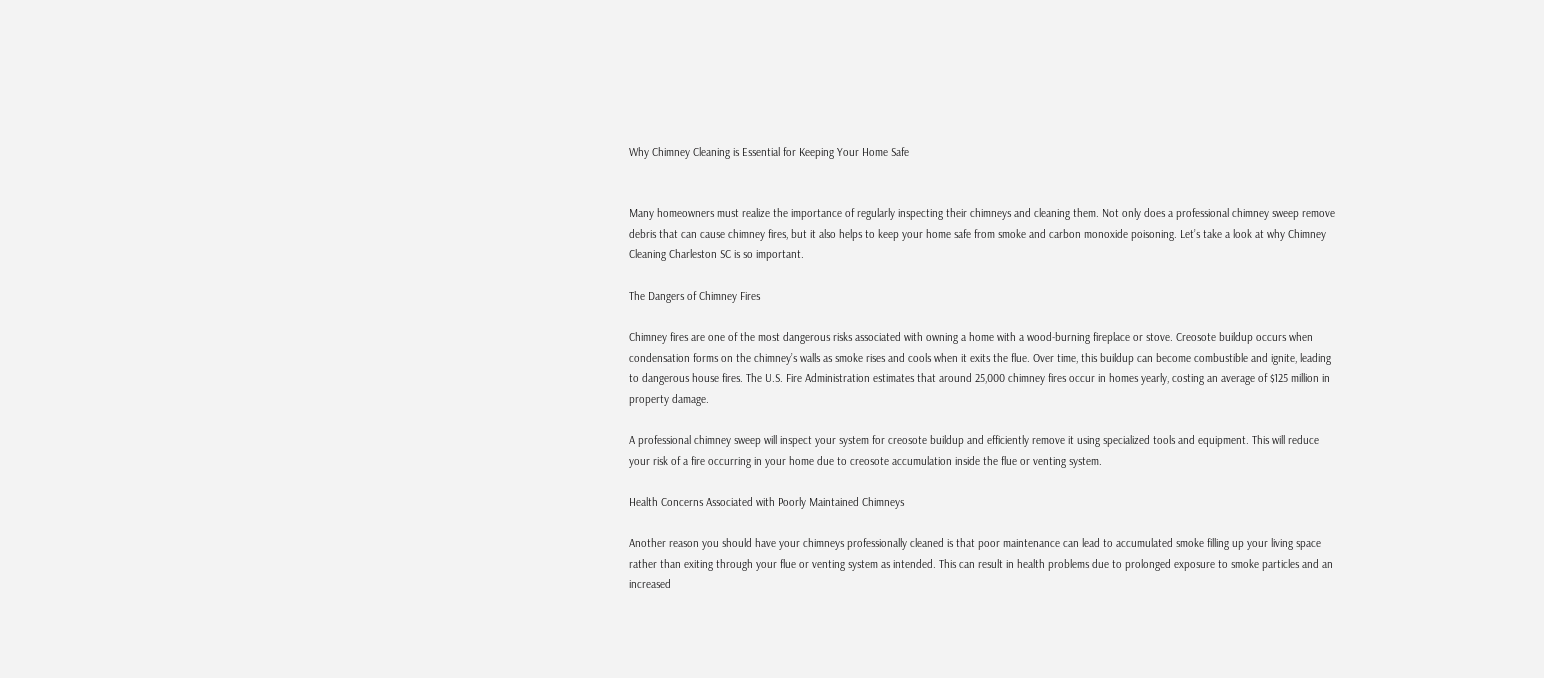Why Chimney Cleaning is Essential for Keeping Your Home Safe


Many homeowners must realize the importance of regularly inspecting their chimneys and cleaning them. Not only does a professional chimney sweep remove debris that can cause chimney fires, but it also helps to keep your home safe from smoke and carbon monoxide poisoning. Let’s take a look at why Chimney Cleaning Charleston SC is so important.

The Dangers of Chimney Fires

Chimney fires are one of the most dangerous risks associated with owning a home with a wood-burning fireplace or stove. Creosote buildup occurs when condensation forms on the chimney’s walls as smoke rises and cools when it exits the flue. Over time, this buildup can become combustible and ignite, leading to dangerous house fires. The U.S. Fire Administration estimates that around 25,000 chimney fires occur in homes yearly, costing an average of $125 million in property damage.

A professional chimney sweep will inspect your system for creosote buildup and efficiently remove it using specialized tools and equipment. This will reduce your risk of a fire occurring in your home due to creosote accumulation inside the flue or venting system.

Health Concerns Associated with Poorly Maintained Chimneys

Another reason you should have your chimneys professionally cleaned is that poor maintenance can lead to accumulated smoke filling up your living space rather than exiting through your flue or venting system as intended. This can result in health problems due to prolonged exposure to smoke particles and an increased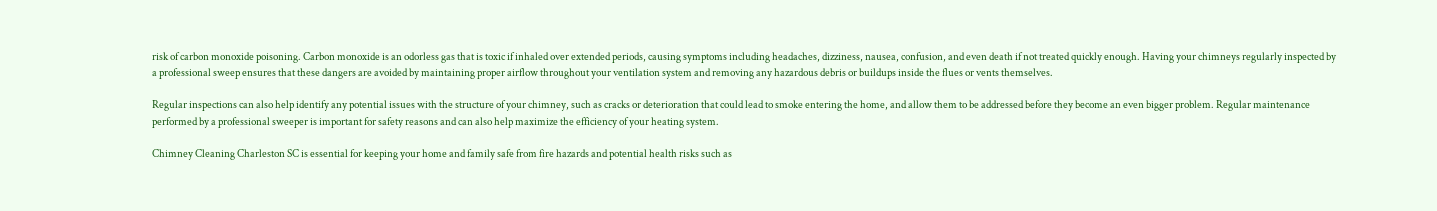risk of carbon monoxide poisoning. Carbon monoxide is an odorless gas that is toxic if inhaled over extended periods, causing symptoms including headaches, dizziness, nausea, confusion, and even death if not treated quickly enough. Having your chimneys regularly inspected by a professional sweep ensures that these dangers are avoided by maintaining proper airflow throughout your ventilation system and removing any hazardous debris or buildups inside the flues or vents themselves.

Regular inspections can also help identify any potential issues with the structure of your chimney, such as cracks or deterioration that could lead to smoke entering the home, and allow them to be addressed before they become an even bigger problem. Regular maintenance performed by a professional sweeper is important for safety reasons and can also help maximize the efficiency of your heating system.

Chimney Cleaning Charleston SC is essential for keeping your home and family safe from fire hazards and potential health risks such as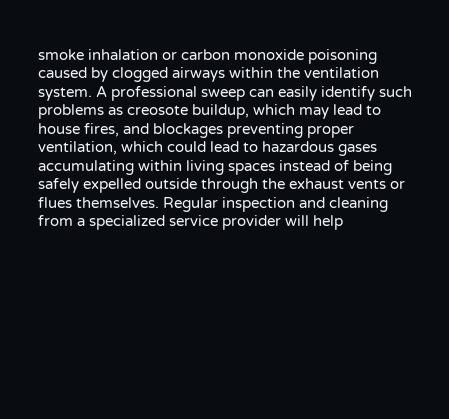smoke inhalation or carbon monoxide poisoning caused by clogged airways within the ventilation system. A professional sweep can easily identify such problems as creosote buildup, which may lead to house fires, and blockages preventing proper ventilation, which could lead to hazardous gases accumulating within living spaces instead of being safely expelled outside through the exhaust vents or flues themselves. Regular inspection and cleaning from a specialized service provider will help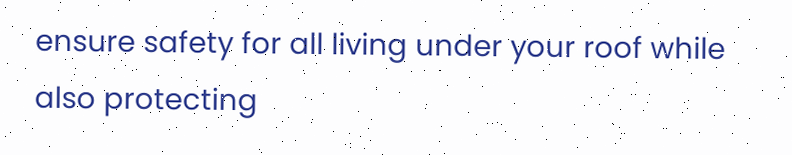ensure safety for all living under your roof while also protecting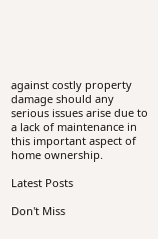against costly property damage should any serious issues arise due to a lack of maintenance in this important aspect of home ownership.

Latest Posts

Don't Miss